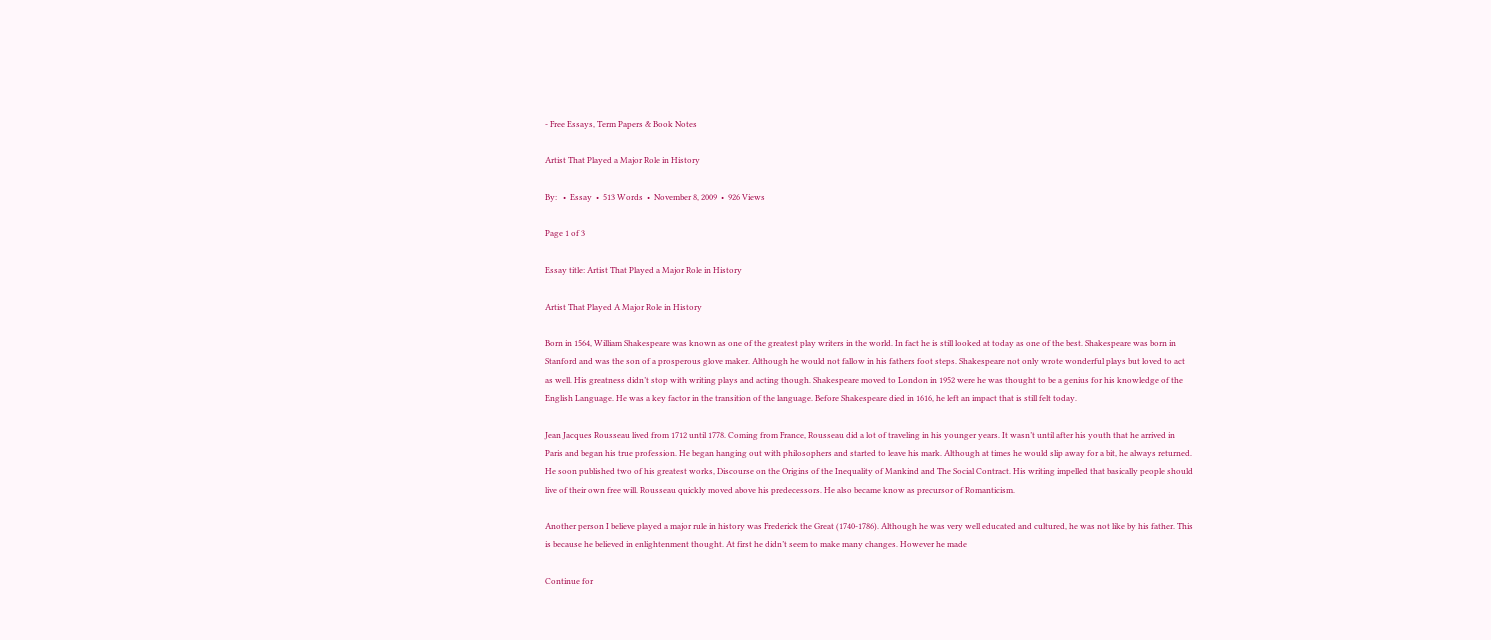- Free Essays, Term Papers & Book Notes

Artist That Played a Major Role in History

By:   •  Essay  •  513 Words  •  November 8, 2009  •  926 Views

Page 1 of 3

Essay title: Artist That Played a Major Role in History

Artist That Played A Major Role in History

Born in 1564, William Shakespeare was known as one of the greatest play writers in the world. In fact he is still looked at today as one of the best. Shakespeare was born in Stanford and was the son of a prosperous glove maker. Although he would not fallow in his fathers foot steps. Shakespeare not only wrote wonderful plays but loved to act as well. His greatness didn’t stop with writing plays and acting though. Shakespeare moved to London in 1952 were he was thought to be a genius for his knowledge of the English Language. He was a key factor in the transition of the language. Before Shakespeare died in 1616, he left an impact that is still felt today.

Jean Jacques Rousseau lived from 1712 until 1778. Coming from France, Rousseau did a lot of traveling in his younger years. It wasn’t until after his youth that he arrived in Paris and began his true profession. He began hanging out with philosophers and started to leave his mark. Although at times he would slip away for a bit, he always returned. He soon published two of his greatest works, Discourse on the Origins of the Inequality of Mankind and The Social Contract. His writing impelled that basically people should live of their own free will. Rousseau quickly moved above his predecessors. He also became know as precursor of Romanticism.

Another person I believe played a major rule in history was Frederick the Great (1740-1786). Although he was very well educated and cultured, he was not like by his father. This is because he believed in enlightenment thought. At first he didn’t seem to make many changes. However he made

Continue for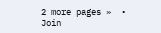2 more pages »  •  Join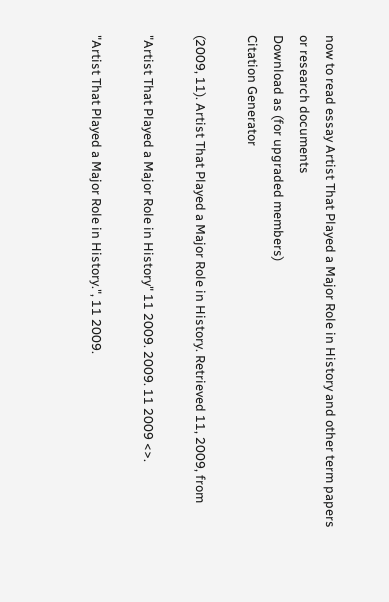now to read essay Artist That Played a Major Role in History and other term papers or research documents
Download as (for upgraded members)
Citation Generator

(2009, 11). Artist That Played a Major Role in History. Retrieved 11, 2009, from

"Artist That Played a Major Role in History" 11 2009. 2009. 11 2009 <>.

"Artist That Played a Major Role in History.", 11 2009.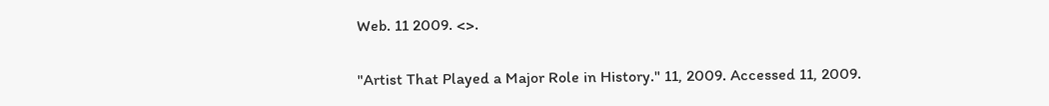Web. 11 2009. <>.

"Artist That Played a Major Role in History." 11, 2009. Accessed 11, 2009.